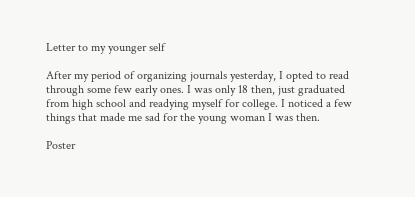Letter to my younger self

After my period of organizing journals yesterday, I opted to read through some few early ones. I was only 18 then, just graduated from high school and readying myself for college. I noticed a few things that made me sad for the young woman I was then.

Poster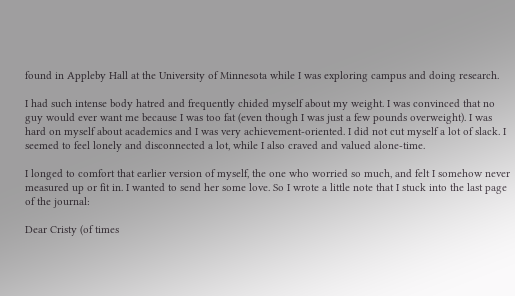found in Appleby Hall at the University of Minnesota while I was exploring campus and doing research.

I had such intense body hatred and frequently chided myself about my weight. I was convinced that no guy would ever want me because I was too fat (even though I was just a few pounds overweight). I was hard on myself about academics and I was very achievement-oriented. I did not cut myself a lot of slack. I seemed to feel lonely and disconnected a lot, while I also craved and valued alone-time.

I longed to comfort that earlier version of myself, the one who worried so much, and felt I somehow never measured up or fit in. I wanted to send her some love. So I wrote a little note that I stuck into the last page of the journal:

Dear Cristy (of times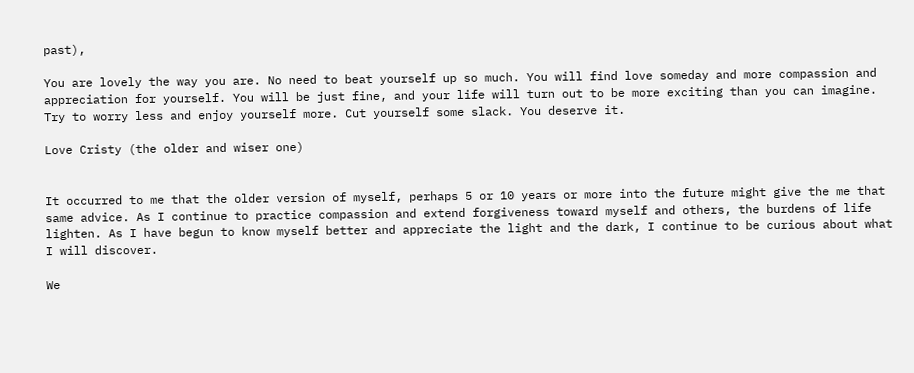past),

You are lovely the way you are. No need to beat yourself up so much. You will find love someday and more compassion and appreciation for yourself. You will be just fine, and your life will turn out to be more exciting than you can imagine. Try to worry less and enjoy yourself more. Cut yourself some slack. You deserve it.

Love Cristy (the older and wiser one)


It occurred to me that the older version of myself, perhaps 5 or 10 years or more into the future might give the me that same advice. As I continue to practice compassion and extend forgiveness toward myself and others, the burdens of life lighten. As I have begun to know myself better and appreciate the light and the dark, I continue to be curious about what I will discover.

We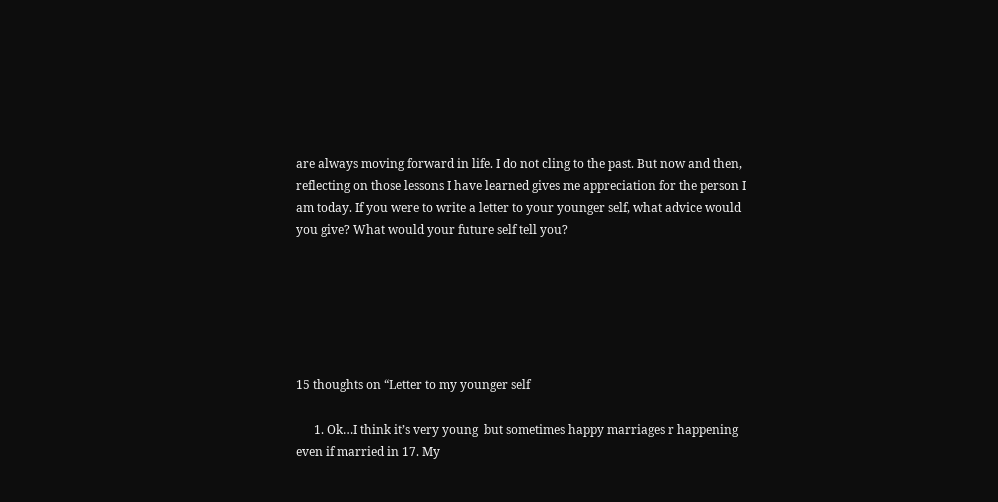are always moving forward in life. I do not cling to the past. But now and then, reflecting on those lessons I have learned gives me appreciation for the person I am today. If you were to write a letter to your younger self, what advice would you give? What would your future self tell you?






15 thoughts on “Letter to my younger self

      1. Ok…I think it’s very young  but sometimes happy marriages r happening even if married in 17. My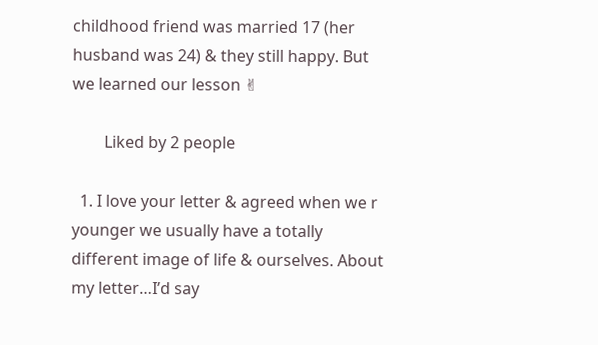childhood friend was married 17 (her husband was 24) & they still happy. But we learned our lesson ✌

        Liked by 2 people

  1. I love your letter & agreed when we r younger we usually have a totally different image of life & ourselves. About my letter…I’d say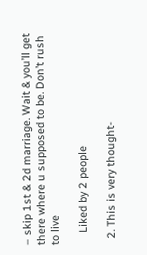– skip 1st & 2d marriage. Wait & you’ll get there where u supposed to be. Don’t rush to live

    Liked by 2 people

  2. This is very thought-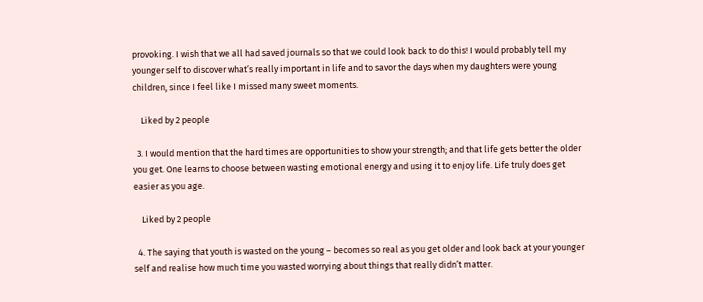provoking. I wish that we all had saved journals so that we could look back to do this! I would probably tell my younger self to discover what’s really important in life and to savor the days when my daughters were young children, since I feel like I missed many sweet moments.

    Liked by 2 people

  3. I would mention that the hard times are opportunities to show your strength; and that life gets better the older you get. One learns to choose between wasting emotional energy and using it to enjoy life. Life truly does get easier as you age.

    Liked by 2 people

  4. The saying that youth is wasted on the young – becomes so real as you get older and look back at your younger self and realise how much time you wasted worrying about things that really didn’t matter.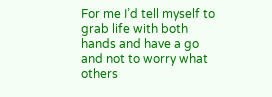For me I’d tell myself to grab life with both hands and have a go and not to worry what others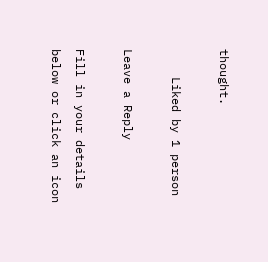thought.

    Liked by 1 person

Leave a Reply

Fill in your details below or click an icon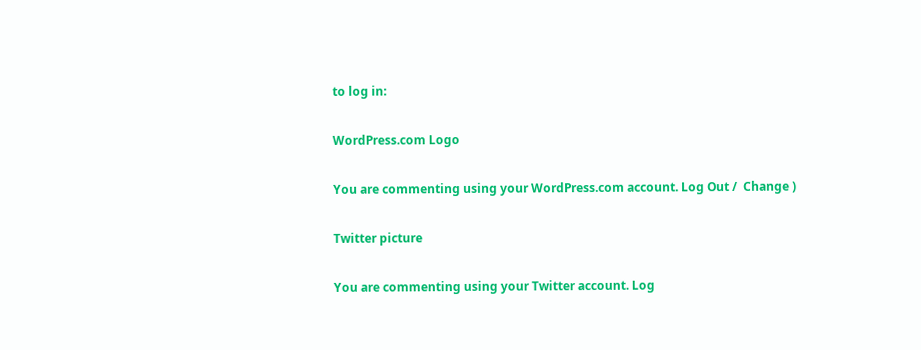to log in:

WordPress.com Logo

You are commenting using your WordPress.com account. Log Out /  Change )

Twitter picture

You are commenting using your Twitter account. Log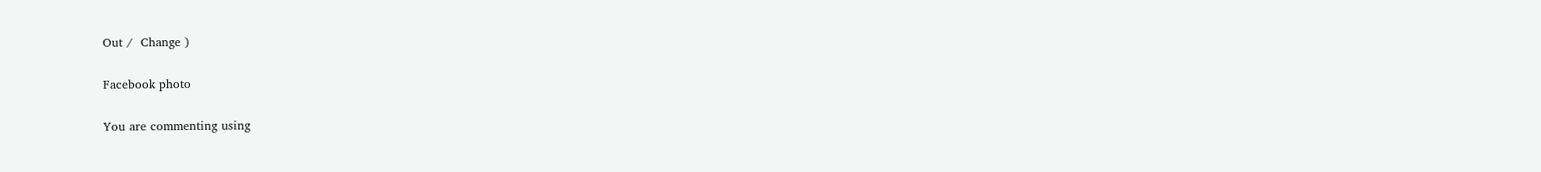Out /  Change )

Facebook photo

You are commenting using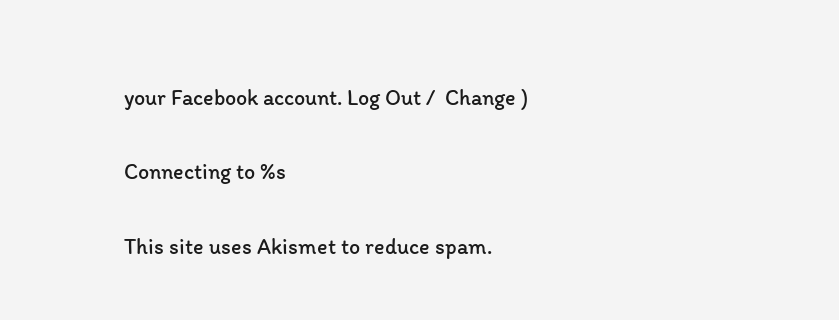your Facebook account. Log Out /  Change )

Connecting to %s

This site uses Akismet to reduce spam.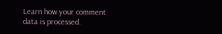Learn how your comment data is processed.